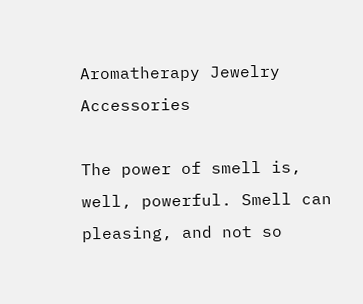Aromatherapy Jewelry Accessories

The power of smell is, well, powerful. Smell can pleasing, and not so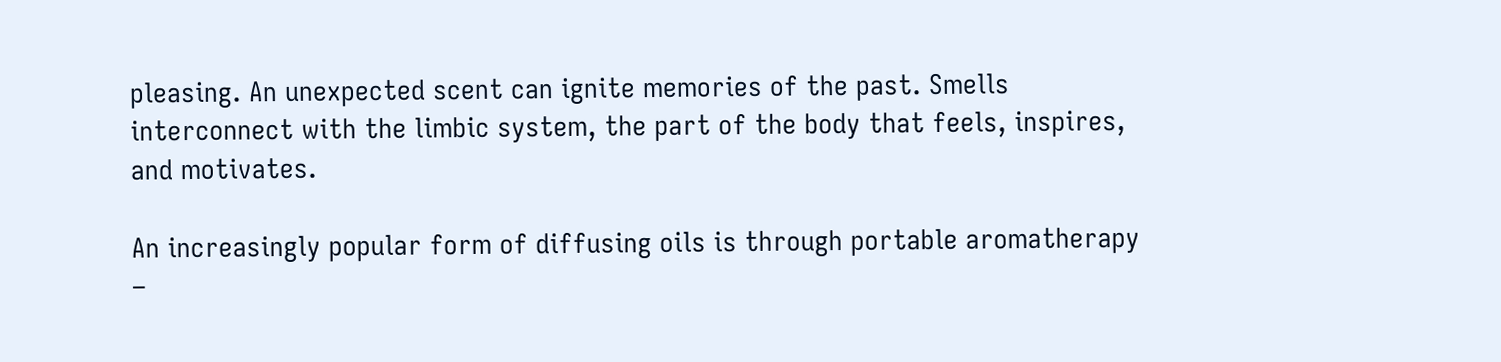pleasing. An unexpected scent can ignite memories of the past. Smells interconnect with the limbic system, the part of the body that feels, inspires, and motivates.

An increasingly popular form of diffusing oils is through portable aromatherapy  –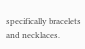specifically bracelets and necklaces.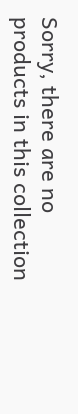Sorry, there are no products in this collection